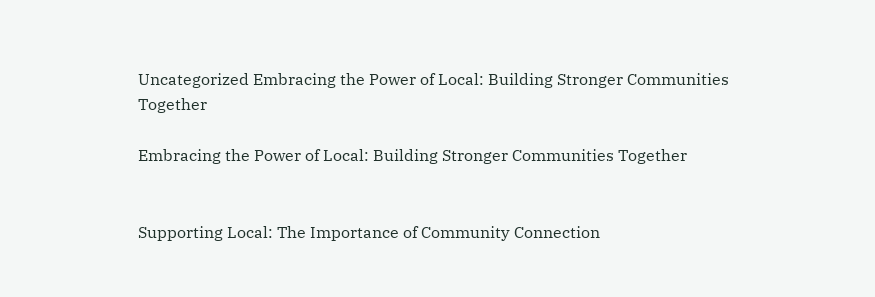Uncategorized Embracing the Power of Local: Building Stronger Communities Together

Embracing the Power of Local: Building Stronger Communities Together


Supporting Local: The Importance of Community Connection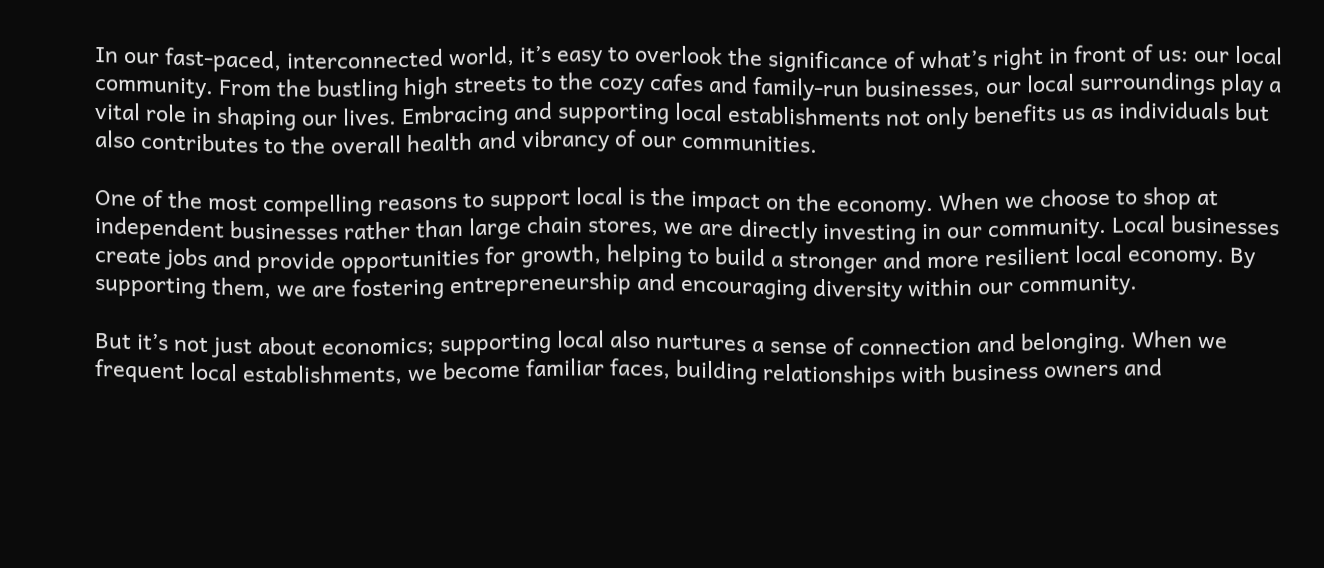In our fast-paced, interconnected world, it’s easy to overlook the significance of what’s right in front of us: our local community. From the bustling high streets to the cozy cafes and family-run businesses, our local surroundings play a vital role in shaping our lives. Embracing and supporting local establishments not only benefits us as individuals but also contributes to the overall health and vibrancy of our communities.

One of the most compelling reasons to support local is the impact on the economy. When we choose to shop at independent businesses rather than large chain stores, we are directly investing in our community. Local businesses create jobs and provide opportunities for growth, helping to build a stronger and more resilient local economy. By supporting them, we are fostering entrepreneurship and encouraging diversity within our community.

But it’s not just about economics; supporting local also nurtures a sense of connection and belonging. When we frequent local establishments, we become familiar faces, building relationships with business owners and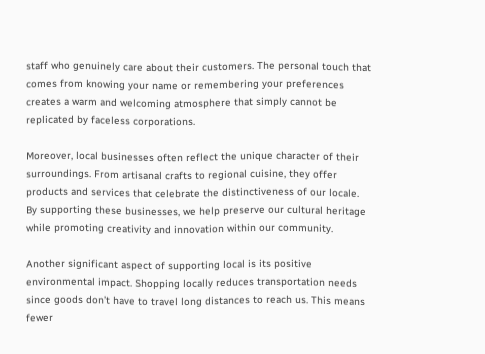staff who genuinely care about their customers. The personal touch that comes from knowing your name or remembering your preferences creates a warm and welcoming atmosphere that simply cannot be replicated by faceless corporations.

Moreover, local businesses often reflect the unique character of their surroundings. From artisanal crafts to regional cuisine, they offer products and services that celebrate the distinctiveness of our locale. By supporting these businesses, we help preserve our cultural heritage while promoting creativity and innovation within our community.

Another significant aspect of supporting local is its positive environmental impact. Shopping locally reduces transportation needs since goods don’t have to travel long distances to reach us. This means fewer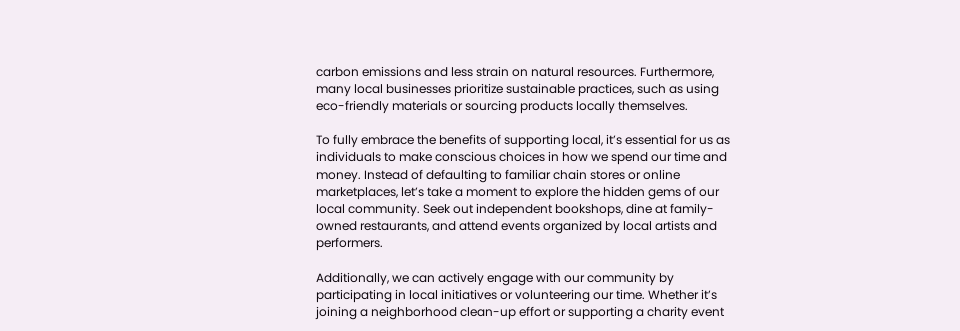carbon emissions and less strain on natural resources. Furthermore, many local businesses prioritize sustainable practices, such as using eco-friendly materials or sourcing products locally themselves.

To fully embrace the benefits of supporting local, it’s essential for us as individuals to make conscious choices in how we spend our time and money. Instead of defaulting to familiar chain stores or online marketplaces, let’s take a moment to explore the hidden gems of our local community. Seek out independent bookshops, dine at family-owned restaurants, and attend events organized by local artists and performers.

Additionally, we can actively engage with our community by participating in local initiatives or volunteering our time. Whether it’s joining a neighborhood clean-up effort or supporting a charity event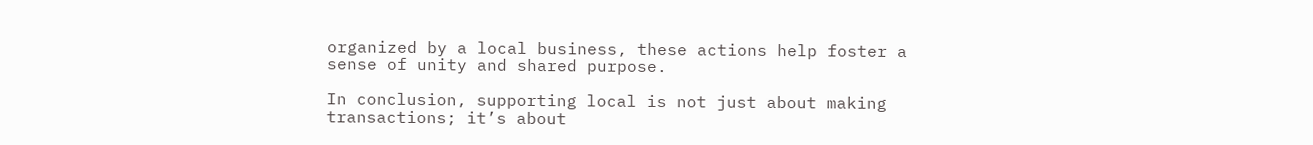organized by a local business, these actions help foster a sense of unity and shared purpose.

In conclusion, supporting local is not just about making transactions; it’s about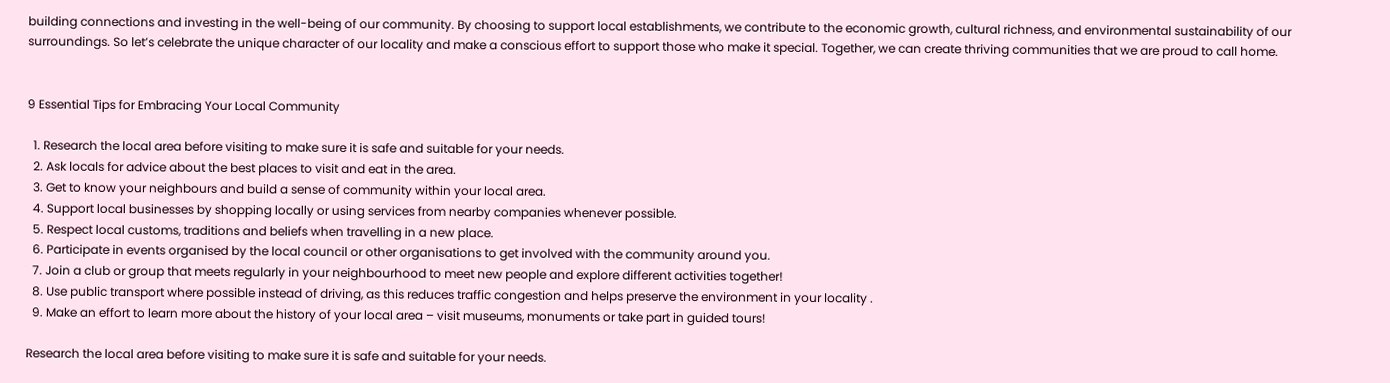building connections and investing in the well-being of our community. By choosing to support local establishments, we contribute to the economic growth, cultural richness, and environmental sustainability of our surroundings. So let’s celebrate the unique character of our locality and make a conscious effort to support those who make it special. Together, we can create thriving communities that we are proud to call home.


9 Essential Tips for Embracing Your Local Community

  1. Research the local area before visiting to make sure it is safe and suitable for your needs.
  2. Ask locals for advice about the best places to visit and eat in the area.
  3. Get to know your neighbours and build a sense of community within your local area.
  4. Support local businesses by shopping locally or using services from nearby companies whenever possible.
  5. Respect local customs, traditions and beliefs when travelling in a new place.
  6. Participate in events organised by the local council or other organisations to get involved with the community around you.
  7. Join a club or group that meets regularly in your neighbourhood to meet new people and explore different activities together!
  8. Use public transport where possible instead of driving, as this reduces traffic congestion and helps preserve the environment in your locality .
  9. Make an effort to learn more about the history of your local area – visit museums, monuments or take part in guided tours!

Research the local area before visiting to make sure it is safe and suitable for your needs.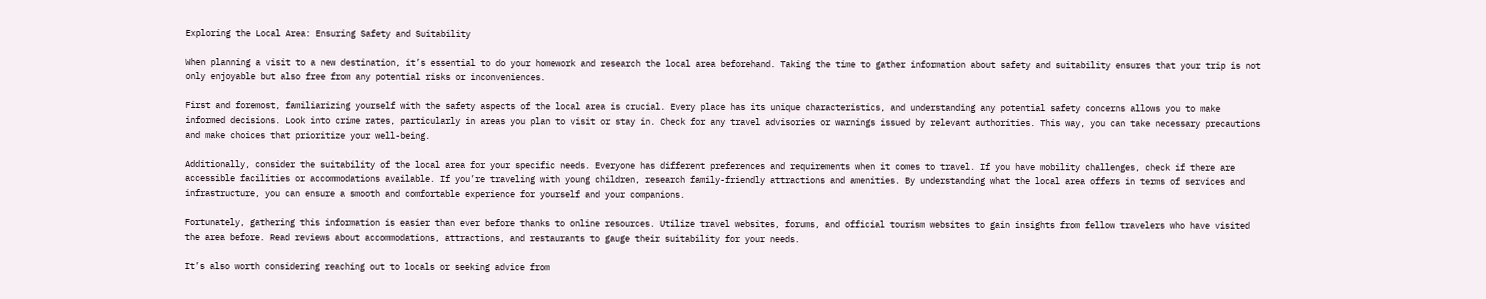Exploring the Local Area: Ensuring Safety and Suitability

When planning a visit to a new destination, it’s essential to do your homework and research the local area beforehand. Taking the time to gather information about safety and suitability ensures that your trip is not only enjoyable but also free from any potential risks or inconveniences.

First and foremost, familiarizing yourself with the safety aspects of the local area is crucial. Every place has its unique characteristics, and understanding any potential safety concerns allows you to make informed decisions. Look into crime rates, particularly in areas you plan to visit or stay in. Check for any travel advisories or warnings issued by relevant authorities. This way, you can take necessary precautions and make choices that prioritize your well-being.

Additionally, consider the suitability of the local area for your specific needs. Everyone has different preferences and requirements when it comes to travel. If you have mobility challenges, check if there are accessible facilities or accommodations available. If you’re traveling with young children, research family-friendly attractions and amenities. By understanding what the local area offers in terms of services and infrastructure, you can ensure a smooth and comfortable experience for yourself and your companions.

Fortunately, gathering this information is easier than ever before thanks to online resources. Utilize travel websites, forums, and official tourism websites to gain insights from fellow travelers who have visited the area before. Read reviews about accommodations, attractions, and restaurants to gauge their suitability for your needs.

It’s also worth considering reaching out to locals or seeking advice from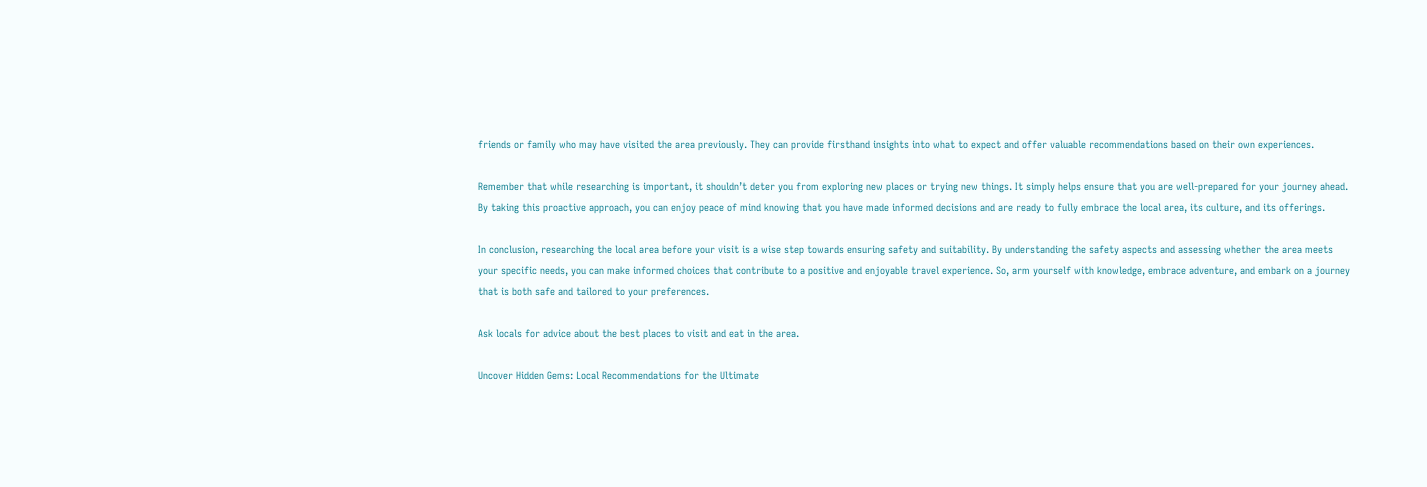friends or family who may have visited the area previously. They can provide firsthand insights into what to expect and offer valuable recommendations based on their own experiences.

Remember that while researching is important, it shouldn’t deter you from exploring new places or trying new things. It simply helps ensure that you are well-prepared for your journey ahead. By taking this proactive approach, you can enjoy peace of mind knowing that you have made informed decisions and are ready to fully embrace the local area, its culture, and its offerings.

In conclusion, researching the local area before your visit is a wise step towards ensuring safety and suitability. By understanding the safety aspects and assessing whether the area meets your specific needs, you can make informed choices that contribute to a positive and enjoyable travel experience. So, arm yourself with knowledge, embrace adventure, and embark on a journey that is both safe and tailored to your preferences.

Ask locals for advice about the best places to visit and eat in the area.

Uncover Hidden Gems: Local Recommendations for the Ultimate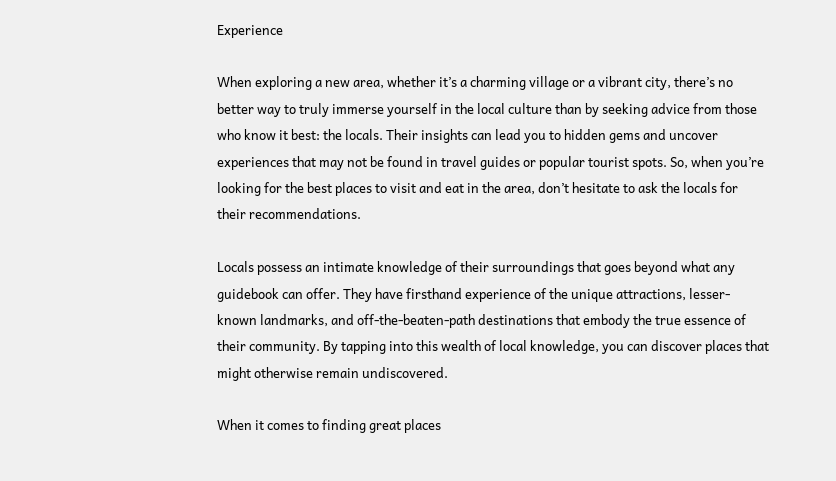Experience

When exploring a new area, whether it’s a charming village or a vibrant city, there’s no better way to truly immerse yourself in the local culture than by seeking advice from those who know it best: the locals. Their insights can lead you to hidden gems and uncover experiences that may not be found in travel guides or popular tourist spots. So, when you’re looking for the best places to visit and eat in the area, don’t hesitate to ask the locals for their recommendations.

Locals possess an intimate knowledge of their surroundings that goes beyond what any guidebook can offer. They have firsthand experience of the unique attractions, lesser-known landmarks, and off-the-beaten-path destinations that embody the true essence of their community. By tapping into this wealth of local knowledge, you can discover places that might otherwise remain undiscovered.

When it comes to finding great places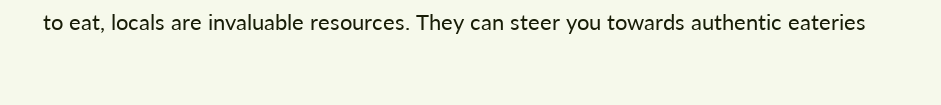to eat, locals are invaluable resources. They can steer you towards authentic eateries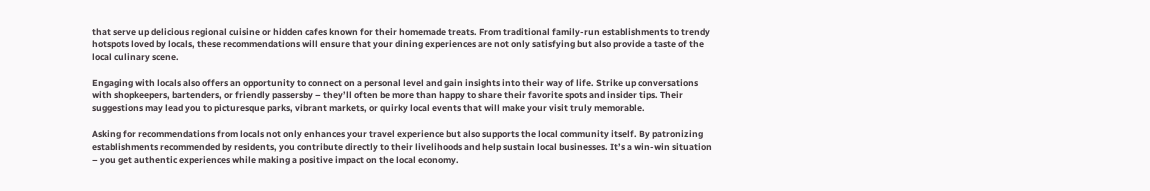that serve up delicious regional cuisine or hidden cafes known for their homemade treats. From traditional family-run establishments to trendy hotspots loved by locals, these recommendations will ensure that your dining experiences are not only satisfying but also provide a taste of the local culinary scene.

Engaging with locals also offers an opportunity to connect on a personal level and gain insights into their way of life. Strike up conversations with shopkeepers, bartenders, or friendly passersby – they’ll often be more than happy to share their favorite spots and insider tips. Their suggestions may lead you to picturesque parks, vibrant markets, or quirky local events that will make your visit truly memorable.

Asking for recommendations from locals not only enhances your travel experience but also supports the local community itself. By patronizing establishments recommended by residents, you contribute directly to their livelihoods and help sustain local businesses. It’s a win-win situation – you get authentic experiences while making a positive impact on the local economy.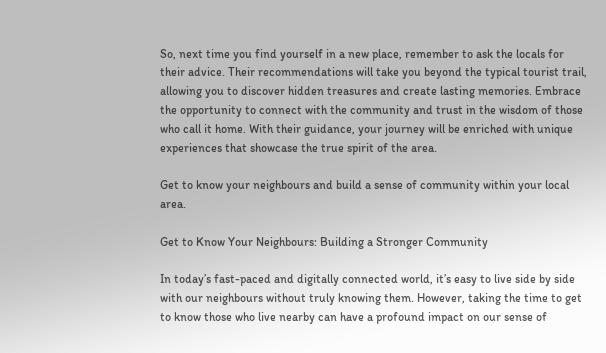So, next time you find yourself in a new place, remember to ask the locals for their advice. Their recommendations will take you beyond the typical tourist trail, allowing you to discover hidden treasures and create lasting memories. Embrace the opportunity to connect with the community and trust in the wisdom of those who call it home. With their guidance, your journey will be enriched with unique experiences that showcase the true spirit of the area.

Get to know your neighbours and build a sense of community within your local area.

Get to Know Your Neighbours: Building a Stronger Community

In today’s fast-paced and digitally connected world, it’s easy to live side by side with our neighbours without truly knowing them. However, taking the time to get to know those who live nearby can have a profound impact on our sense of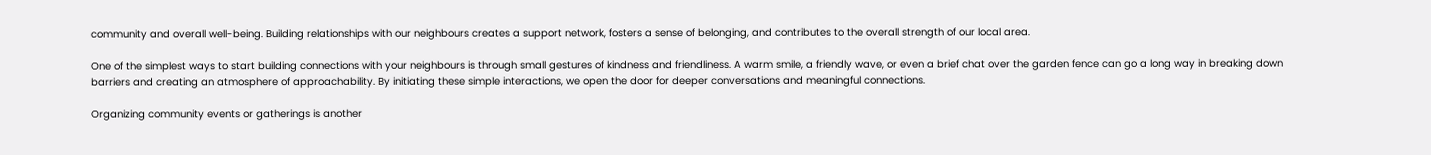community and overall well-being. Building relationships with our neighbours creates a support network, fosters a sense of belonging, and contributes to the overall strength of our local area.

One of the simplest ways to start building connections with your neighbours is through small gestures of kindness and friendliness. A warm smile, a friendly wave, or even a brief chat over the garden fence can go a long way in breaking down barriers and creating an atmosphere of approachability. By initiating these simple interactions, we open the door for deeper conversations and meaningful connections.

Organizing community events or gatherings is another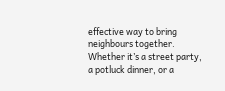effective way to bring neighbours together. Whether it’s a street party, a potluck dinner, or a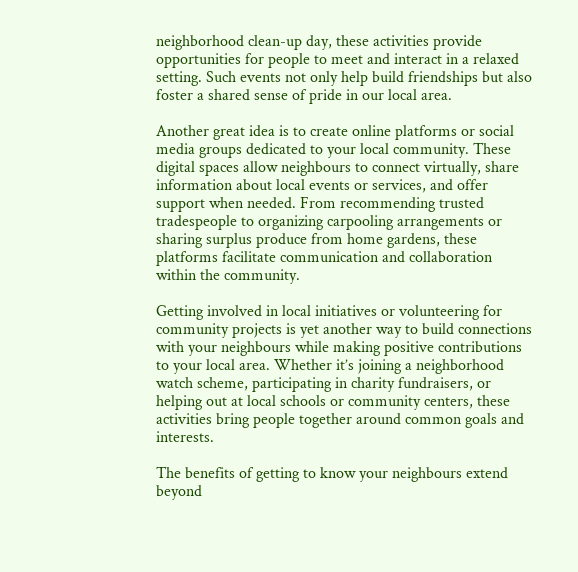neighborhood clean-up day, these activities provide opportunities for people to meet and interact in a relaxed setting. Such events not only help build friendships but also foster a shared sense of pride in our local area.

Another great idea is to create online platforms or social media groups dedicated to your local community. These digital spaces allow neighbours to connect virtually, share information about local events or services, and offer support when needed. From recommending trusted tradespeople to organizing carpooling arrangements or sharing surplus produce from home gardens, these platforms facilitate communication and collaboration within the community.

Getting involved in local initiatives or volunteering for community projects is yet another way to build connections with your neighbours while making positive contributions to your local area. Whether it’s joining a neighborhood watch scheme, participating in charity fundraisers, or helping out at local schools or community centers, these activities bring people together around common goals and interests.

The benefits of getting to know your neighbours extend beyond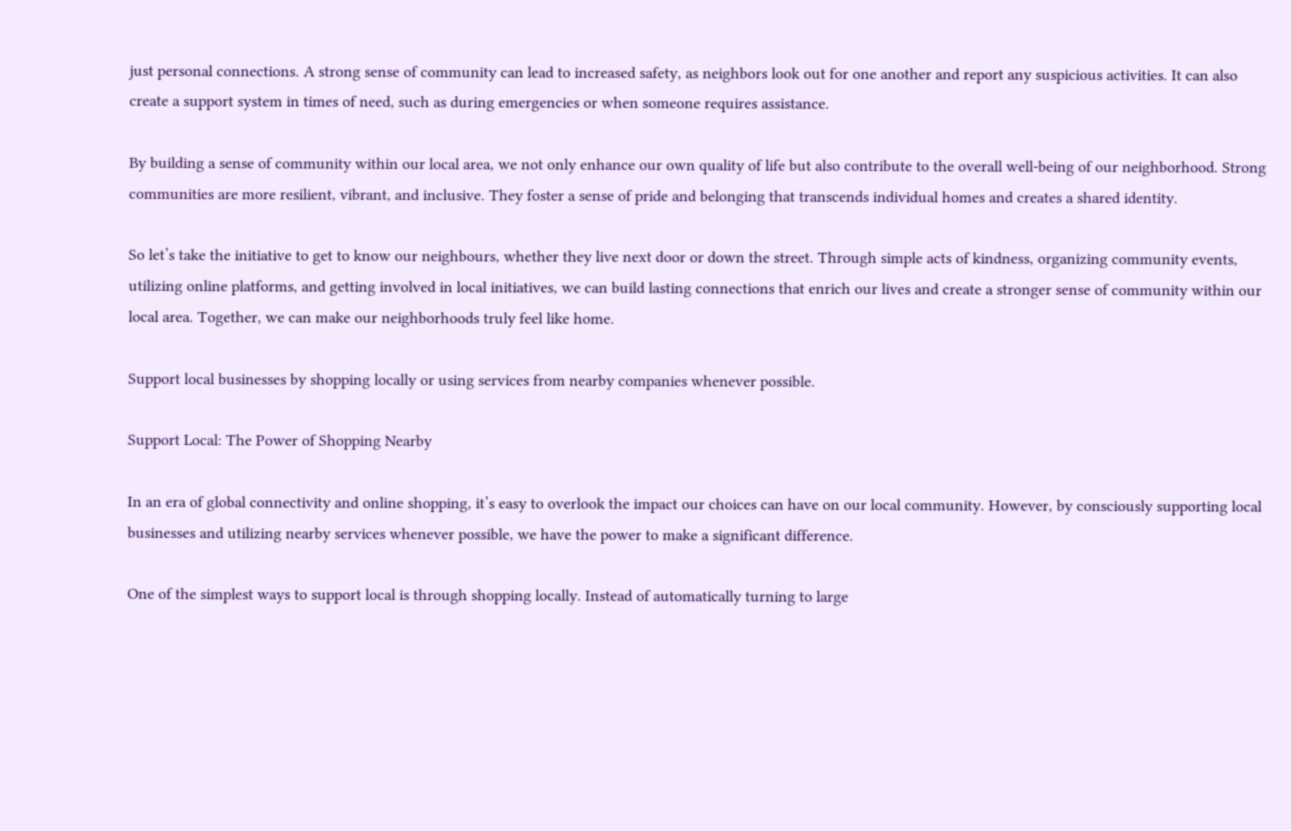just personal connections. A strong sense of community can lead to increased safety, as neighbors look out for one another and report any suspicious activities. It can also create a support system in times of need, such as during emergencies or when someone requires assistance.

By building a sense of community within our local area, we not only enhance our own quality of life but also contribute to the overall well-being of our neighborhood. Strong communities are more resilient, vibrant, and inclusive. They foster a sense of pride and belonging that transcends individual homes and creates a shared identity.

So let’s take the initiative to get to know our neighbours, whether they live next door or down the street. Through simple acts of kindness, organizing community events, utilizing online platforms, and getting involved in local initiatives, we can build lasting connections that enrich our lives and create a stronger sense of community within our local area. Together, we can make our neighborhoods truly feel like home.

Support local businesses by shopping locally or using services from nearby companies whenever possible.

Support Local: The Power of Shopping Nearby

In an era of global connectivity and online shopping, it’s easy to overlook the impact our choices can have on our local community. However, by consciously supporting local businesses and utilizing nearby services whenever possible, we have the power to make a significant difference.

One of the simplest ways to support local is through shopping locally. Instead of automatically turning to large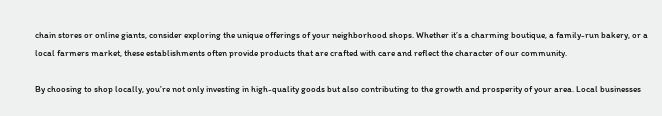chain stores or online giants, consider exploring the unique offerings of your neighborhood shops. Whether it’s a charming boutique, a family-run bakery, or a local farmers market, these establishments often provide products that are crafted with care and reflect the character of our community.

By choosing to shop locally, you’re not only investing in high-quality goods but also contributing to the growth and prosperity of your area. Local businesses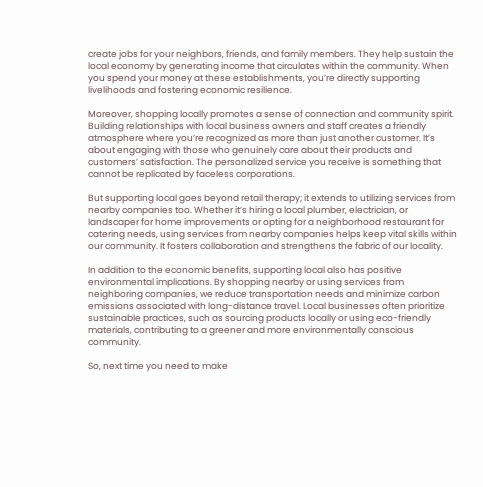create jobs for your neighbors, friends, and family members. They help sustain the local economy by generating income that circulates within the community. When you spend your money at these establishments, you’re directly supporting livelihoods and fostering economic resilience.

Moreover, shopping locally promotes a sense of connection and community spirit. Building relationships with local business owners and staff creates a friendly atmosphere where you’re recognized as more than just another customer. It’s about engaging with those who genuinely care about their products and customers’ satisfaction. The personalized service you receive is something that cannot be replicated by faceless corporations.

But supporting local goes beyond retail therapy; it extends to utilizing services from nearby companies too. Whether it’s hiring a local plumber, electrician, or landscaper for home improvements or opting for a neighborhood restaurant for catering needs, using services from nearby companies helps keep vital skills within our community. It fosters collaboration and strengthens the fabric of our locality.

In addition to the economic benefits, supporting local also has positive environmental implications. By shopping nearby or using services from neighboring companies, we reduce transportation needs and minimize carbon emissions associated with long-distance travel. Local businesses often prioritize sustainable practices, such as sourcing products locally or using eco-friendly materials, contributing to a greener and more environmentally conscious community.

So, next time you need to make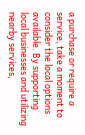a purchase or require a service, take a moment to consider the local options available. By supporting local businesses and utilizing nearby services,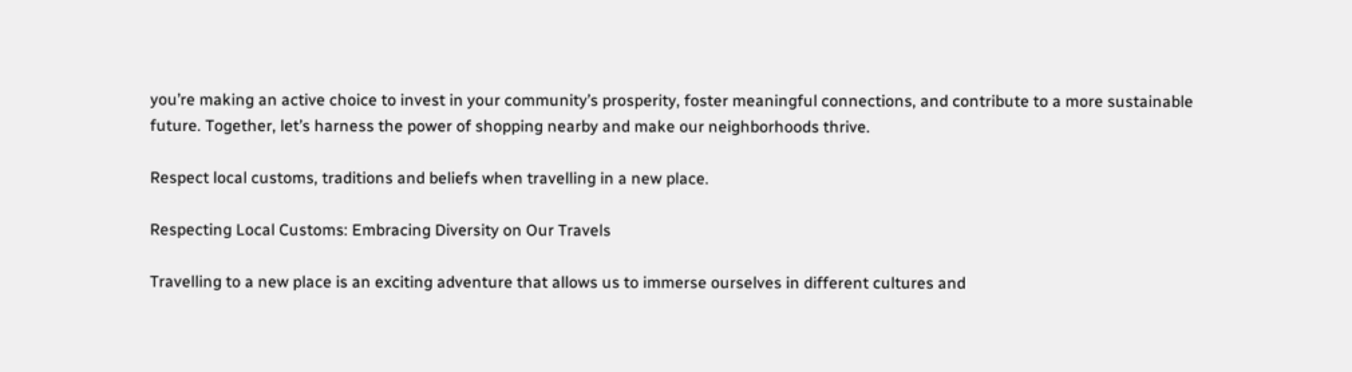you’re making an active choice to invest in your community’s prosperity, foster meaningful connections, and contribute to a more sustainable future. Together, let’s harness the power of shopping nearby and make our neighborhoods thrive.

Respect local customs, traditions and beliefs when travelling in a new place.

Respecting Local Customs: Embracing Diversity on Our Travels

Travelling to a new place is an exciting adventure that allows us to immerse ourselves in different cultures and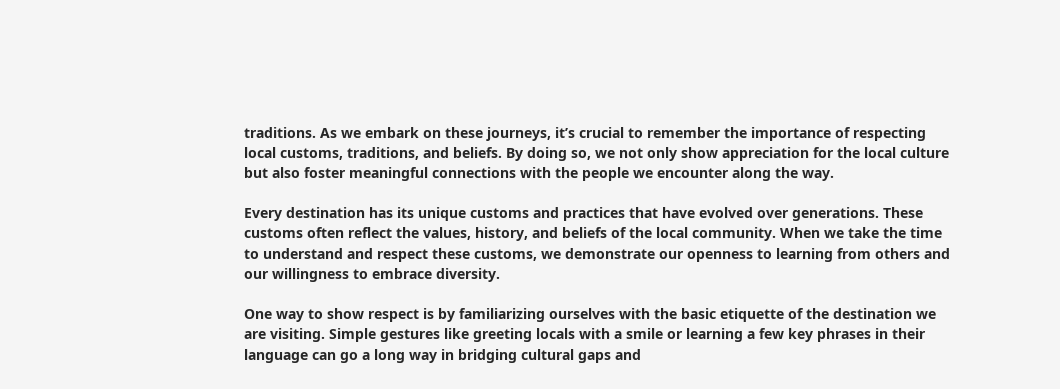traditions. As we embark on these journeys, it’s crucial to remember the importance of respecting local customs, traditions, and beliefs. By doing so, we not only show appreciation for the local culture but also foster meaningful connections with the people we encounter along the way.

Every destination has its unique customs and practices that have evolved over generations. These customs often reflect the values, history, and beliefs of the local community. When we take the time to understand and respect these customs, we demonstrate our openness to learning from others and our willingness to embrace diversity.

One way to show respect is by familiarizing ourselves with the basic etiquette of the destination we are visiting. Simple gestures like greeting locals with a smile or learning a few key phrases in their language can go a long way in bridging cultural gaps and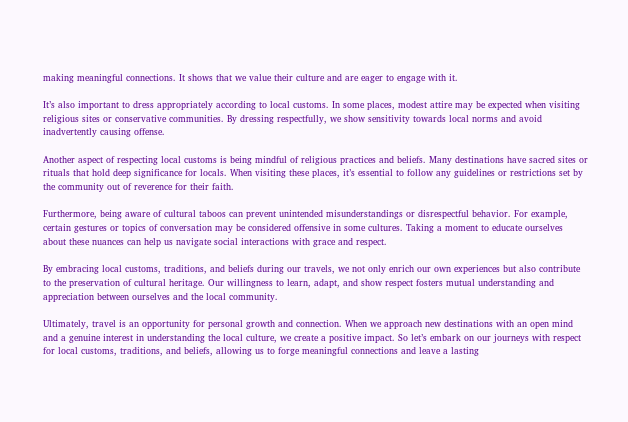making meaningful connections. It shows that we value their culture and are eager to engage with it.

It’s also important to dress appropriately according to local customs. In some places, modest attire may be expected when visiting religious sites or conservative communities. By dressing respectfully, we show sensitivity towards local norms and avoid inadvertently causing offense.

Another aspect of respecting local customs is being mindful of religious practices and beliefs. Many destinations have sacred sites or rituals that hold deep significance for locals. When visiting these places, it’s essential to follow any guidelines or restrictions set by the community out of reverence for their faith.

Furthermore, being aware of cultural taboos can prevent unintended misunderstandings or disrespectful behavior. For example, certain gestures or topics of conversation may be considered offensive in some cultures. Taking a moment to educate ourselves about these nuances can help us navigate social interactions with grace and respect.

By embracing local customs, traditions, and beliefs during our travels, we not only enrich our own experiences but also contribute to the preservation of cultural heritage. Our willingness to learn, adapt, and show respect fosters mutual understanding and appreciation between ourselves and the local community.

Ultimately, travel is an opportunity for personal growth and connection. When we approach new destinations with an open mind and a genuine interest in understanding the local culture, we create a positive impact. So let’s embark on our journeys with respect for local customs, traditions, and beliefs, allowing us to forge meaningful connections and leave a lasting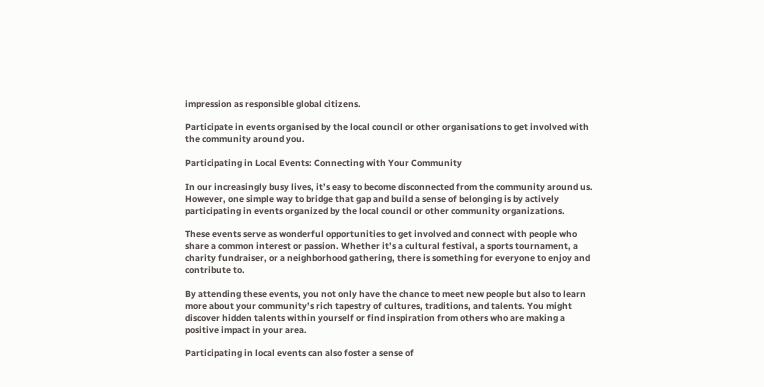impression as responsible global citizens.

Participate in events organised by the local council or other organisations to get involved with the community around you.

Participating in Local Events: Connecting with Your Community

In our increasingly busy lives, it’s easy to become disconnected from the community around us. However, one simple way to bridge that gap and build a sense of belonging is by actively participating in events organized by the local council or other community organizations.

These events serve as wonderful opportunities to get involved and connect with people who share a common interest or passion. Whether it’s a cultural festival, a sports tournament, a charity fundraiser, or a neighborhood gathering, there is something for everyone to enjoy and contribute to.

By attending these events, you not only have the chance to meet new people but also to learn more about your community’s rich tapestry of cultures, traditions, and talents. You might discover hidden talents within yourself or find inspiration from others who are making a positive impact in your area.

Participating in local events can also foster a sense of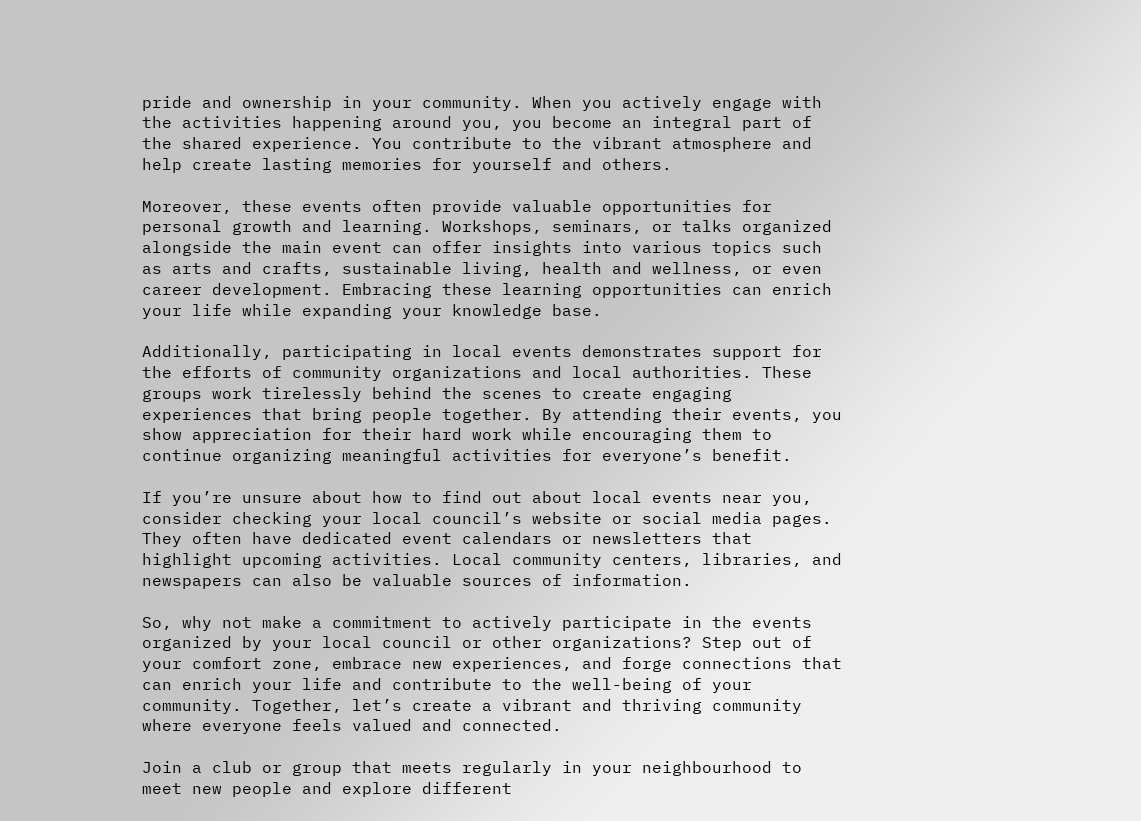pride and ownership in your community. When you actively engage with the activities happening around you, you become an integral part of the shared experience. You contribute to the vibrant atmosphere and help create lasting memories for yourself and others.

Moreover, these events often provide valuable opportunities for personal growth and learning. Workshops, seminars, or talks organized alongside the main event can offer insights into various topics such as arts and crafts, sustainable living, health and wellness, or even career development. Embracing these learning opportunities can enrich your life while expanding your knowledge base.

Additionally, participating in local events demonstrates support for the efforts of community organizations and local authorities. These groups work tirelessly behind the scenes to create engaging experiences that bring people together. By attending their events, you show appreciation for their hard work while encouraging them to continue organizing meaningful activities for everyone’s benefit.

If you’re unsure about how to find out about local events near you, consider checking your local council’s website or social media pages. They often have dedicated event calendars or newsletters that highlight upcoming activities. Local community centers, libraries, and newspapers can also be valuable sources of information.

So, why not make a commitment to actively participate in the events organized by your local council or other organizations? Step out of your comfort zone, embrace new experiences, and forge connections that can enrich your life and contribute to the well-being of your community. Together, let’s create a vibrant and thriving community where everyone feels valued and connected.

Join a club or group that meets regularly in your neighbourhood to meet new people and explore different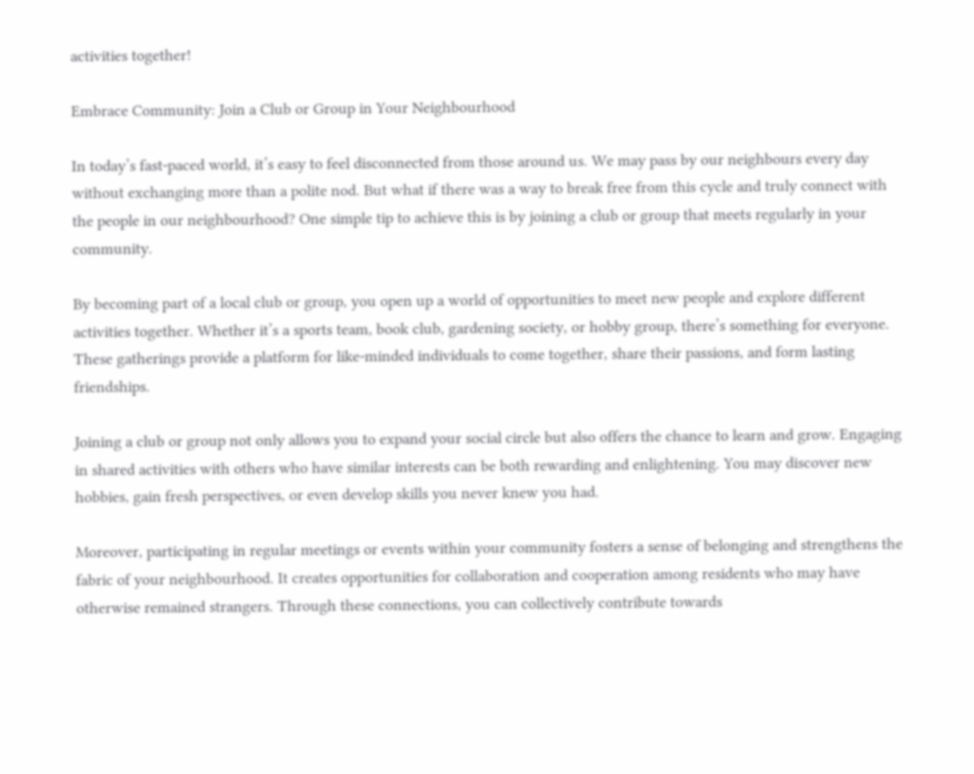activities together!

Embrace Community: Join a Club or Group in Your Neighbourhood

In today’s fast-paced world, it’s easy to feel disconnected from those around us. We may pass by our neighbours every day without exchanging more than a polite nod. But what if there was a way to break free from this cycle and truly connect with the people in our neighbourhood? One simple tip to achieve this is by joining a club or group that meets regularly in your community.

By becoming part of a local club or group, you open up a world of opportunities to meet new people and explore different activities together. Whether it’s a sports team, book club, gardening society, or hobby group, there’s something for everyone. These gatherings provide a platform for like-minded individuals to come together, share their passions, and form lasting friendships.

Joining a club or group not only allows you to expand your social circle but also offers the chance to learn and grow. Engaging in shared activities with others who have similar interests can be both rewarding and enlightening. You may discover new hobbies, gain fresh perspectives, or even develop skills you never knew you had.

Moreover, participating in regular meetings or events within your community fosters a sense of belonging and strengthens the fabric of your neighbourhood. It creates opportunities for collaboration and cooperation among residents who may have otherwise remained strangers. Through these connections, you can collectively contribute towards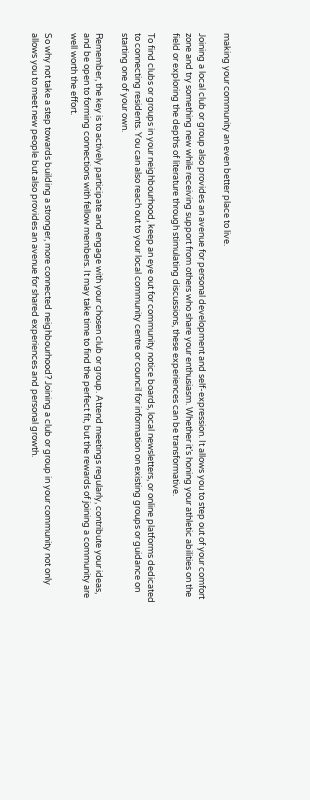making your community an even better place to live.

Joining a local club or group also provides an avenue for personal development and self-expression. It allows you to step out of your comfort zone and try something new while receiving support from others who share your enthusiasm. Whether it’s honing your athletic abilities on the field or exploring the depths of literature through stimulating discussions, these experiences can be transformative.

To find clubs or groups in your neighbourhood, keep an eye out for community notice boards, local newsletters, or online platforms dedicated to connecting residents. You can also reach out to your local community centre or council for information on existing groups or guidance on starting one of your own.

Remember, the key is to actively participate and engage with your chosen club or group. Attend meetings regularly, contribute your ideas, and be open to forming connections with fellow members. It may take time to find the perfect fit, but the rewards of joining a community are well worth the effort.

So why not take a step towards building a stronger, more connected neighbourhood? Joining a club or group in your community not only allows you to meet new people but also provides an avenue for shared experiences and personal growth.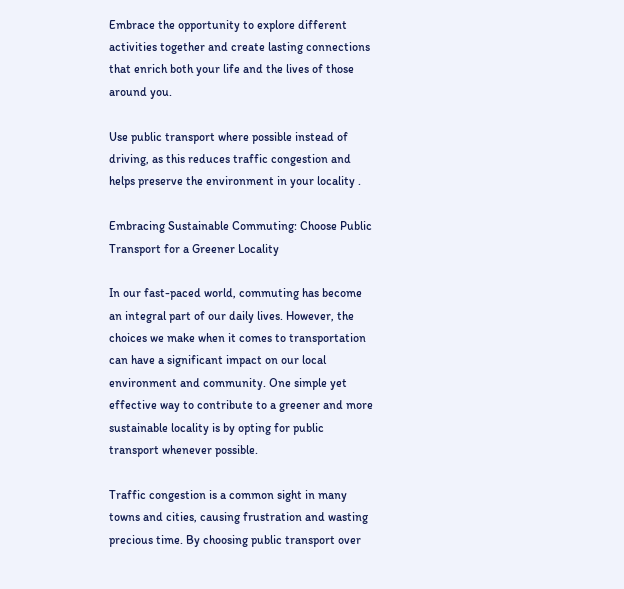Embrace the opportunity to explore different activities together and create lasting connections that enrich both your life and the lives of those around you.

Use public transport where possible instead of driving, as this reduces traffic congestion and helps preserve the environment in your locality .

Embracing Sustainable Commuting: Choose Public Transport for a Greener Locality

In our fast-paced world, commuting has become an integral part of our daily lives. However, the choices we make when it comes to transportation can have a significant impact on our local environment and community. One simple yet effective way to contribute to a greener and more sustainable locality is by opting for public transport whenever possible.

Traffic congestion is a common sight in many towns and cities, causing frustration and wasting precious time. By choosing public transport over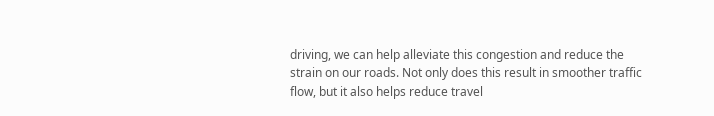driving, we can help alleviate this congestion and reduce the strain on our roads. Not only does this result in smoother traffic flow, but it also helps reduce travel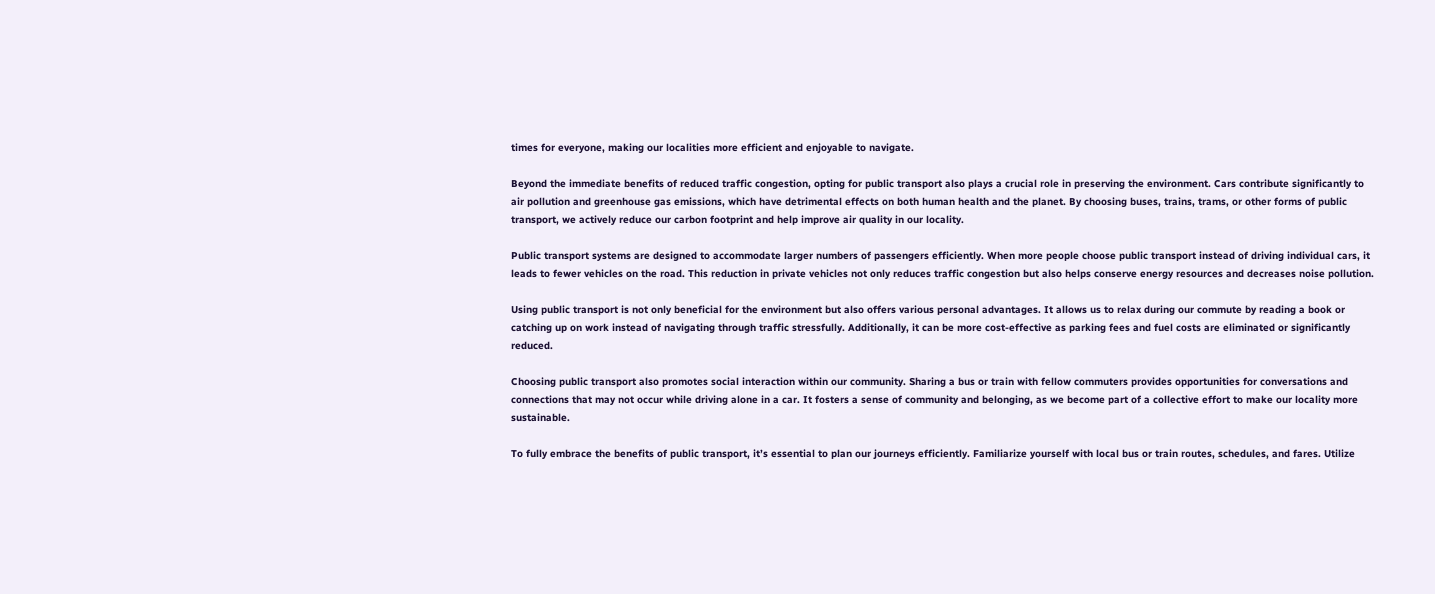times for everyone, making our localities more efficient and enjoyable to navigate.

Beyond the immediate benefits of reduced traffic congestion, opting for public transport also plays a crucial role in preserving the environment. Cars contribute significantly to air pollution and greenhouse gas emissions, which have detrimental effects on both human health and the planet. By choosing buses, trains, trams, or other forms of public transport, we actively reduce our carbon footprint and help improve air quality in our locality.

Public transport systems are designed to accommodate larger numbers of passengers efficiently. When more people choose public transport instead of driving individual cars, it leads to fewer vehicles on the road. This reduction in private vehicles not only reduces traffic congestion but also helps conserve energy resources and decreases noise pollution.

Using public transport is not only beneficial for the environment but also offers various personal advantages. It allows us to relax during our commute by reading a book or catching up on work instead of navigating through traffic stressfully. Additionally, it can be more cost-effective as parking fees and fuel costs are eliminated or significantly reduced.

Choosing public transport also promotes social interaction within our community. Sharing a bus or train with fellow commuters provides opportunities for conversations and connections that may not occur while driving alone in a car. It fosters a sense of community and belonging, as we become part of a collective effort to make our locality more sustainable.

To fully embrace the benefits of public transport, it’s essential to plan our journeys efficiently. Familiarize yourself with local bus or train routes, schedules, and fares. Utilize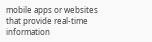mobile apps or websites that provide real-time information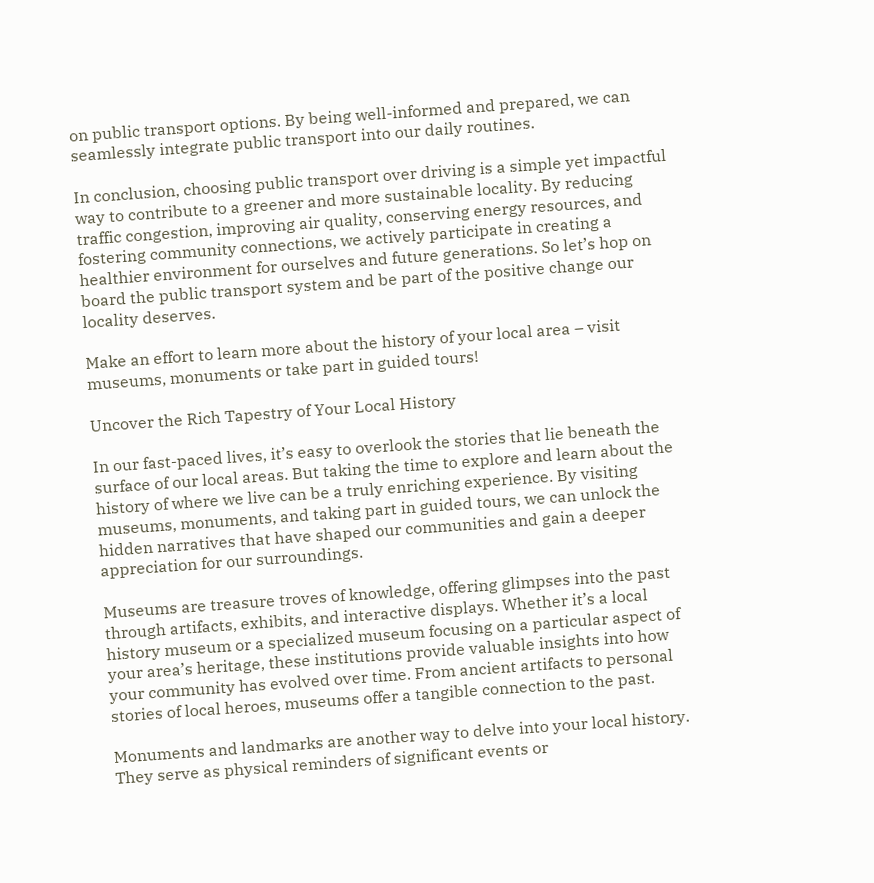on public transport options. By being well-informed and prepared, we can seamlessly integrate public transport into our daily routines.

In conclusion, choosing public transport over driving is a simple yet impactful way to contribute to a greener and more sustainable locality. By reducing traffic congestion, improving air quality, conserving energy resources, and fostering community connections, we actively participate in creating a healthier environment for ourselves and future generations. So let’s hop on board the public transport system and be part of the positive change our locality deserves.

Make an effort to learn more about the history of your local area – visit museums, monuments or take part in guided tours!

Uncover the Rich Tapestry of Your Local History

In our fast-paced lives, it’s easy to overlook the stories that lie beneath the surface of our local areas. But taking the time to explore and learn about the history of where we live can be a truly enriching experience. By visiting museums, monuments, and taking part in guided tours, we can unlock the hidden narratives that have shaped our communities and gain a deeper appreciation for our surroundings.

Museums are treasure troves of knowledge, offering glimpses into the past through artifacts, exhibits, and interactive displays. Whether it’s a local history museum or a specialized museum focusing on a particular aspect of your area’s heritage, these institutions provide valuable insights into how your community has evolved over time. From ancient artifacts to personal stories of local heroes, museums offer a tangible connection to the past.

Monuments and landmarks are another way to delve into your local history. They serve as physical reminders of significant events or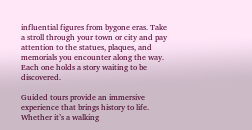influential figures from bygone eras. Take a stroll through your town or city and pay attention to the statues, plaques, and memorials you encounter along the way. Each one holds a story waiting to be discovered.

Guided tours provide an immersive experience that brings history to life. Whether it’s a walking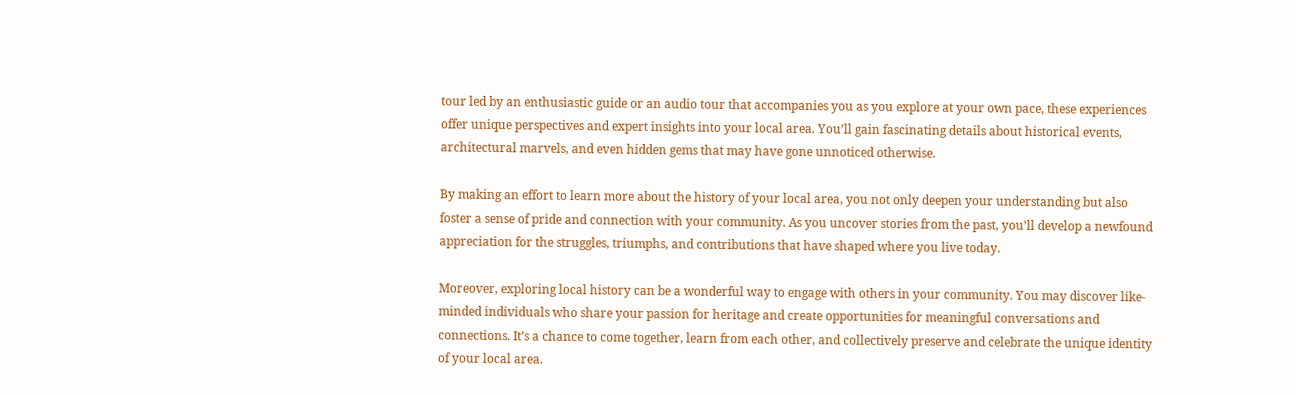tour led by an enthusiastic guide or an audio tour that accompanies you as you explore at your own pace, these experiences offer unique perspectives and expert insights into your local area. You’ll gain fascinating details about historical events, architectural marvels, and even hidden gems that may have gone unnoticed otherwise.

By making an effort to learn more about the history of your local area, you not only deepen your understanding but also foster a sense of pride and connection with your community. As you uncover stories from the past, you’ll develop a newfound appreciation for the struggles, triumphs, and contributions that have shaped where you live today.

Moreover, exploring local history can be a wonderful way to engage with others in your community. You may discover like-minded individuals who share your passion for heritage and create opportunities for meaningful conversations and connections. It’s a chance to come together, learn from each other, and collectively preserve and celebrate the unique identity of your local area.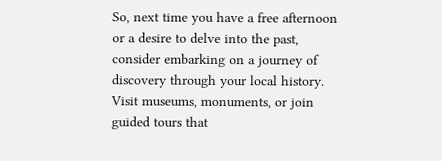So, next time you have a free afternoon or a desire to delve into the past, consider embarking on a journey of discovery through your local history. Visit museums, monuments, or join guided tours that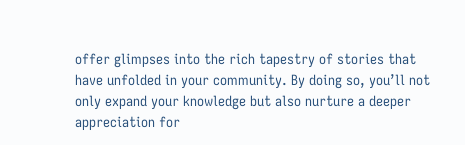offer glimpses into the rich tapestry of stories that have unfolded in your community. By doing so, you’ll not only expand your knowledge but also nurture a deeper appreciation for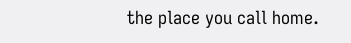the place you call home.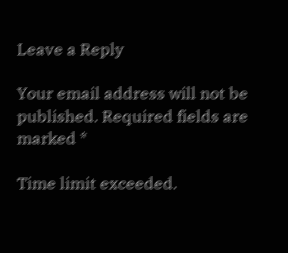Leave a Reply

Your email address will not be published. Required fields are marked *

Time limit exceeded.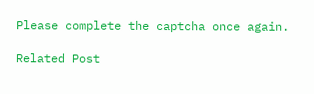Please complete the captcha once again.

Related Post